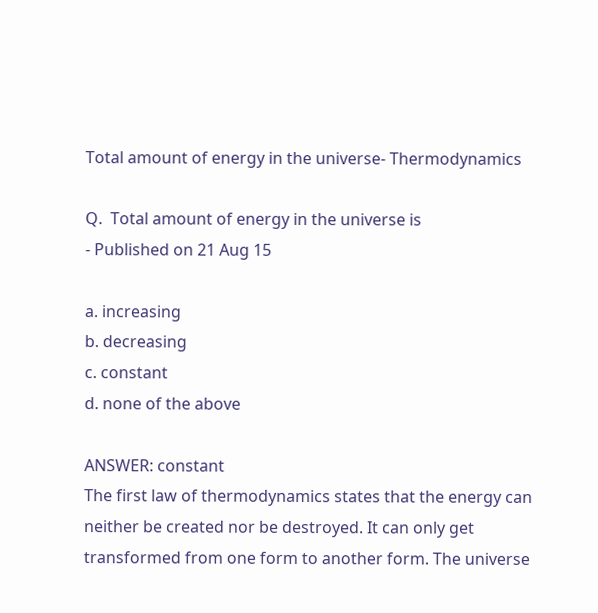Total amount of energy in the universe- Thermodynamics

Q.  Total amount of energy in the universe is
- Published on 21 Aug 15

a. increasing
b. decreasing
c. constant
d. none of the above

ANSWER: constant
The first law of thermodynamics states that the energy can neither be created nor be destroyed. It can only get transformed from one form to another form. The universe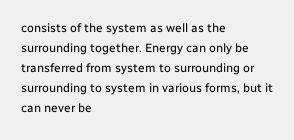consists of the system as well as the surrounding together. Energy can only be transferred from system to surrounding or surrounding to system in various forms, but it can never be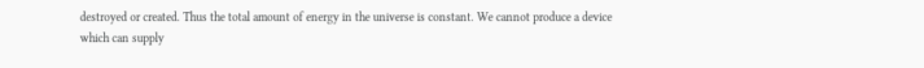destroyed or created. Thus the total amount of energy in the universe is constant. We cannot produce a device which can supply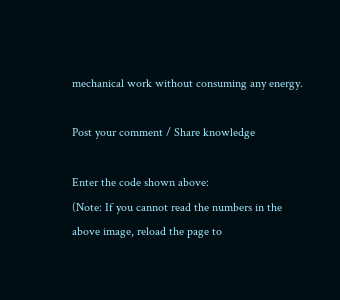mechanical work without consuming any energy.

Post your comment / Share knowledge

Enter the code shown above:
(Note: If you cannot read the numbers in the above image, reload the page to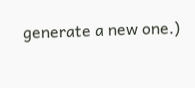generate a new one.)